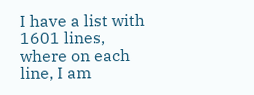I have a list with 1601 lines, where on each line, I am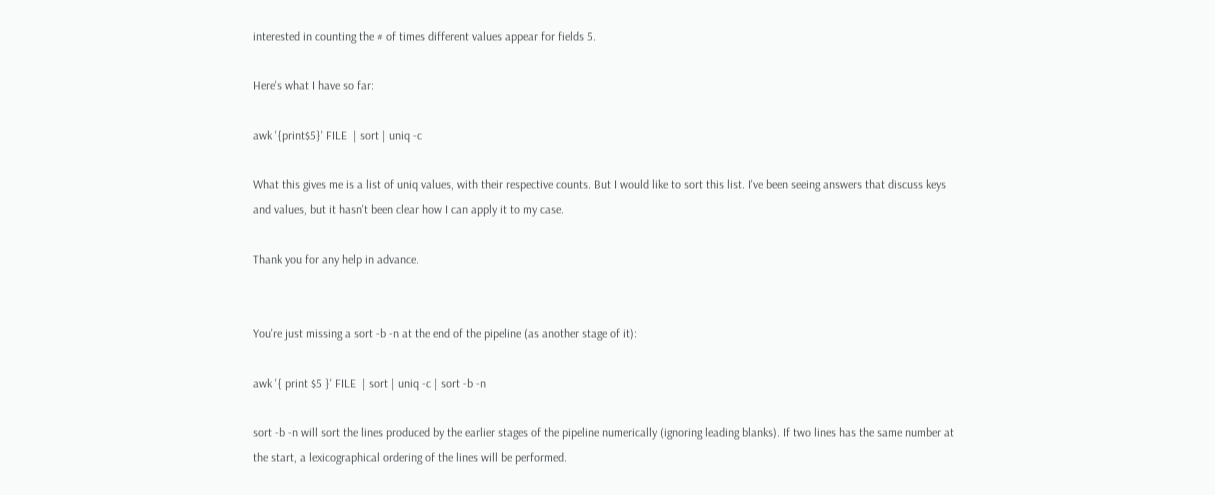interested in counting the # of times different values appear for fields 5.

Here's what I have so far:

awk '{print$5}' FILE  | sort | uniq -c

What this gives me is a list of uniq values, with their respective counts. But I would like to sort this list. I've been seeing answers that discuss keys and values, but it hasn't been clear how I can apply it to my case.

Thank you for any help in advance.


You're just missing a sort -b -n at the end of the pipeline (as another stage of it):

awk '{ print $5 }' FILE  | sort | uniq -c | sort -b -n

sort -b -n will sort the lines produced by the earlier stages of the pipeline numerically (ignoring leading blanks). If two lines has the same number at the start, a lexicographical ordering of the lines will be performed.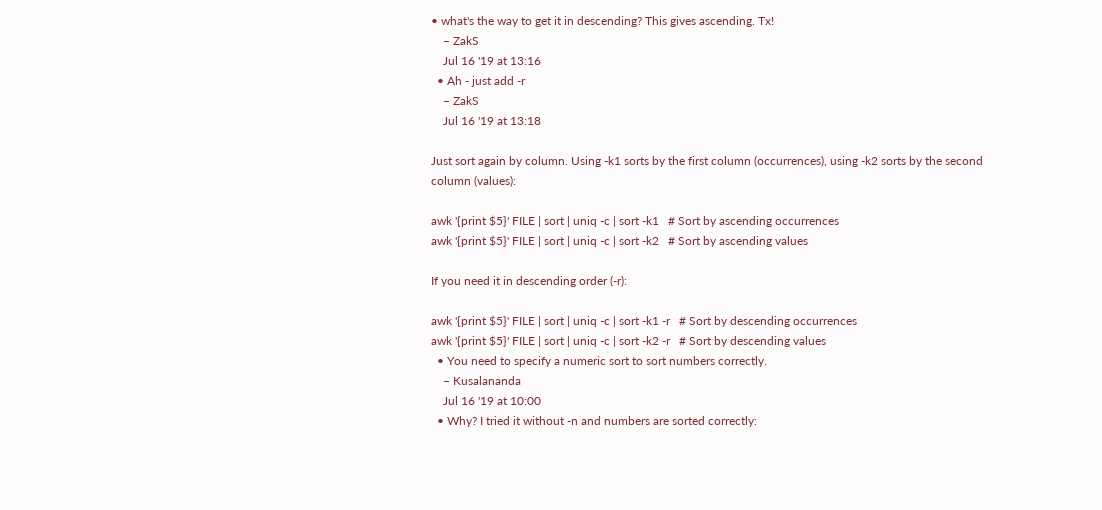• what's the way to get it in descending? This gives ascending. Tx!
    – ZakS
    Jul 16 '19 at 13:16
  • Ah - just add -r
    – ZakS
    Jul 16 '19 at 13:18

Just sort again by column. Using -k1 sorts by the first column (occurrences), using -k2 sorts by the second column (values):

awk '{print $5}' FILE | sort | uniq -c | sort -k1   # Sort by ascending occurrences
awk '{print $5}' FILE | sort | uniq -c | sort -k2   # Sort by ascending values

If you need it in descending order (-r):

awk '{print $5}' FILE | sort | uniq -c | sort -k1 -r   # Sort by descending occurrences
awk '{print $5}' FILE | sort | uniq -c | sort -k2 -r   # Sort by descending values
  • You need to specify a numeric sort to sort numbers correctly.
    – Kusalananda
    Jul 16 '19 at 10:00
  • Why? I tried it without -n and numbers are sorted correctly: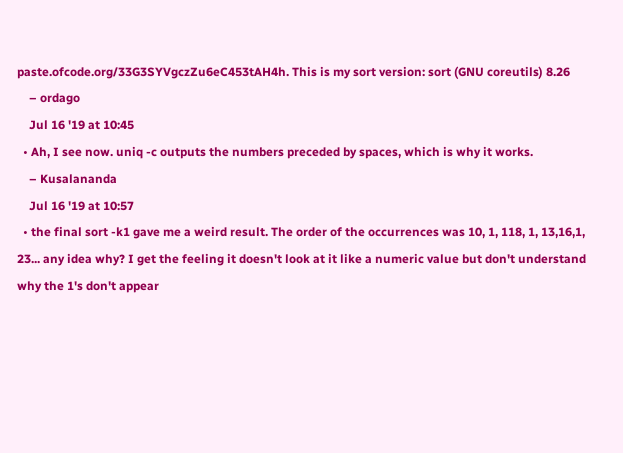paste.ofcode.org/33G3SYVgczZu6eC453tAH4h. This is my sort version: sort (GNU coreutils) 8.26
    – ordago
    Jul 16 '19 at 10:45
  • Ah, I see now. uniq -c outputs the numbers preceded by spaces, which is why it works.
    – Kusalananda
    Jul 16 '19 at 10:57
  • the final sort -k1 gave me a weird result. The order of the occurrences was 10, 1, 118, 1, 13,16,1, 23... any idea why? I get the feeling it doesn't look at it like a numeric value but don't understand why the 1's don't appear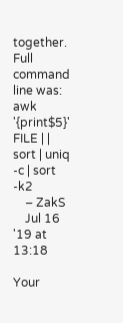together. Full command line was: awk '{print$5}' FILE | | sort | uniq -c | sort -k2
    – ZakS
    Jul 16 '19 at 13:18

Your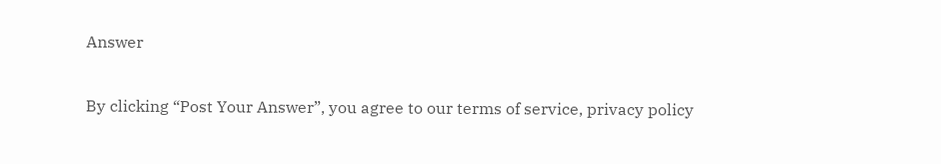Answer

By clicking “Post Your Answer”, you agree to our terms of service, privacy policy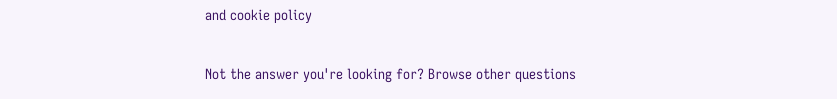and cookie policy

Not the answer you're looking for? Browse other questions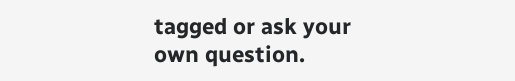tagged or ask your own question.